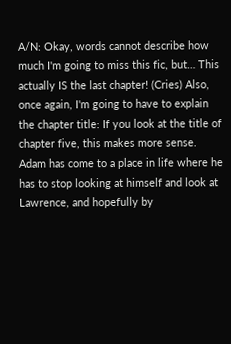A/N: Okay, words cannot describe how much I'm going to miss this fic, but… This actually IS the last chapter! (Cries) Also, once again, I'm going to have to explain the chapter title: If you look at the title of chapter five, this makes more sense. Adam has come to a place in life where he has to stop looking at himself and look at Lawrence, and hopefully by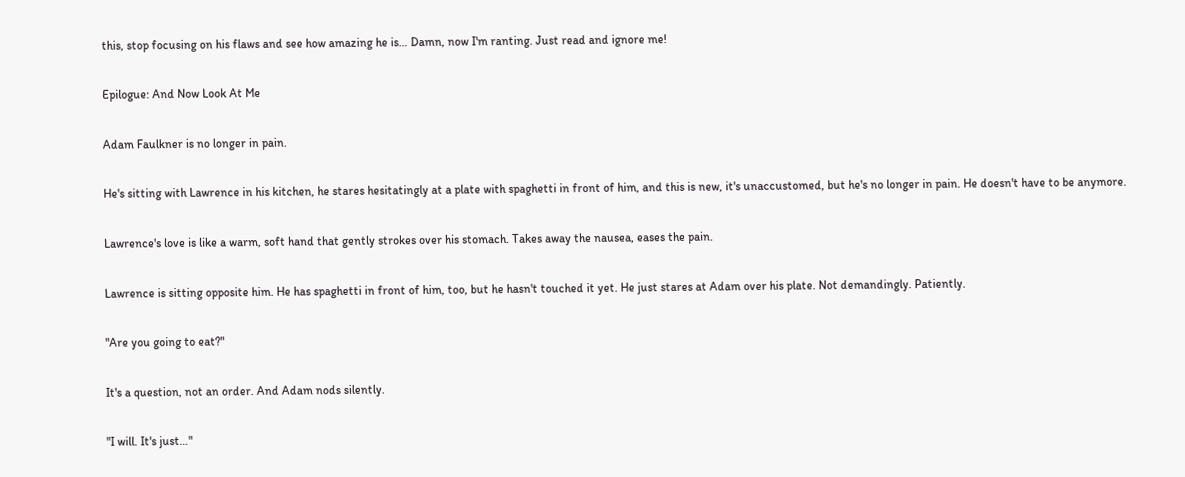this, stop focusing on his flaws and see how amazing he is… Damn, now I'm ranting. Just read and ignore me!

Epilogue: And Now Look At Me

Adam Faulkner is no longer in pain.

He's sitting with Lawrence in his kitchen, he stares hesitatingly at a plate with spaghetti in front of him, and this is new, it's unaccustomed, but he's no longer in pain. He doesn't have to be anymore.

Lawrence's love is like a warm, soft hand that gently strokes over his stomach. Takes away the nausea, eases the pain.

Lawrence is sitting opposite him. He has spaghetti in front of him, too, but he hasn't touched it yet. He just stares at Adam over his plate. Not demandingly. Patiently.

"Are you going to eat?"

It's a question, not an order. And Adam nods silently.

"I will. It's just…"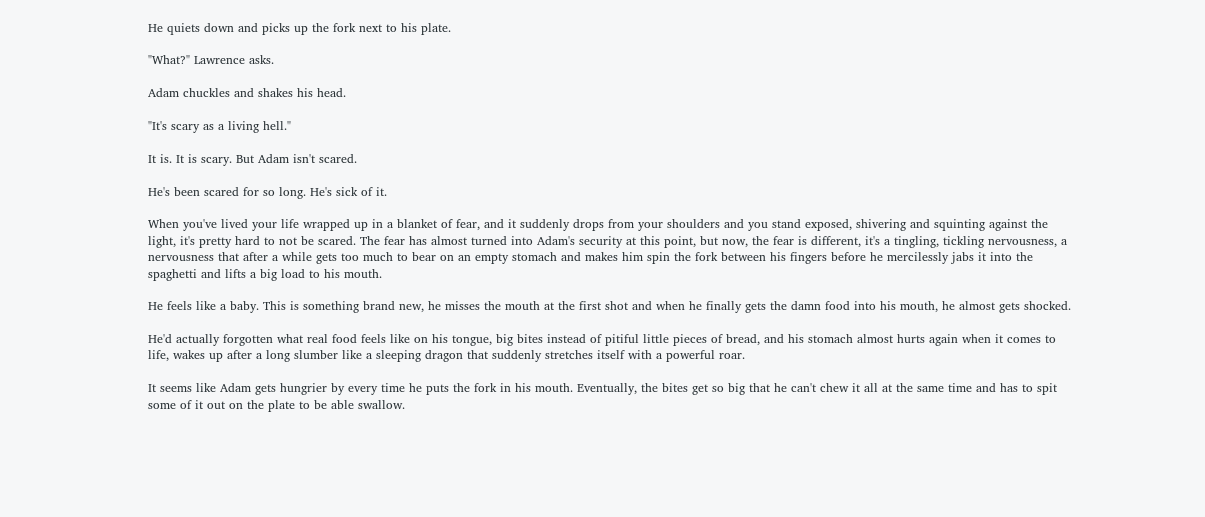He quiets down and picks up the fork next to his plate.

"What?" Lawrence asks.

Adam chuckles and shakes his head.

"It's scary as a living hell."

It is. It is scary. But Adam isn't scared.

He's been scared for so long. He's sick of it.

When you've lived your life wrapped up in a blanket of fear, and it suddenly drops from your shoulders and you stand exposed, shivering and squinting against the light, it's pretty hard to not be scared. The fear has almost turned into Adam's security at this point, but now, the fear is different, it's a tingling, tickling nervousness, a nervousness that after a while gets too much to bear on an empty stomach and makes him spin the fork between his fingers before he mercilessly jabs it into the spaghetti and lifts a big load to his mouth.

He feels like a baby. This is something brand new, he misses the mouth at the first shot and when he finally gets the damn food into his mouth, he almost gets shocked.

He'd actually forgotten what real food feels like on his tongue, big bites instead of pitiful little pieces of bread, and his stomach almost hurts again when it comes to life, wakes up after a long slumber like a sleeping dragon that suddenly stretches itself with a powerful roar.

It seems like Adam gets hungrier by every time he puts the fork in his mouth. Eventually, the bites get so big that he can't chew it all at the same time and has to spit some of it out on the plate to be able swallow.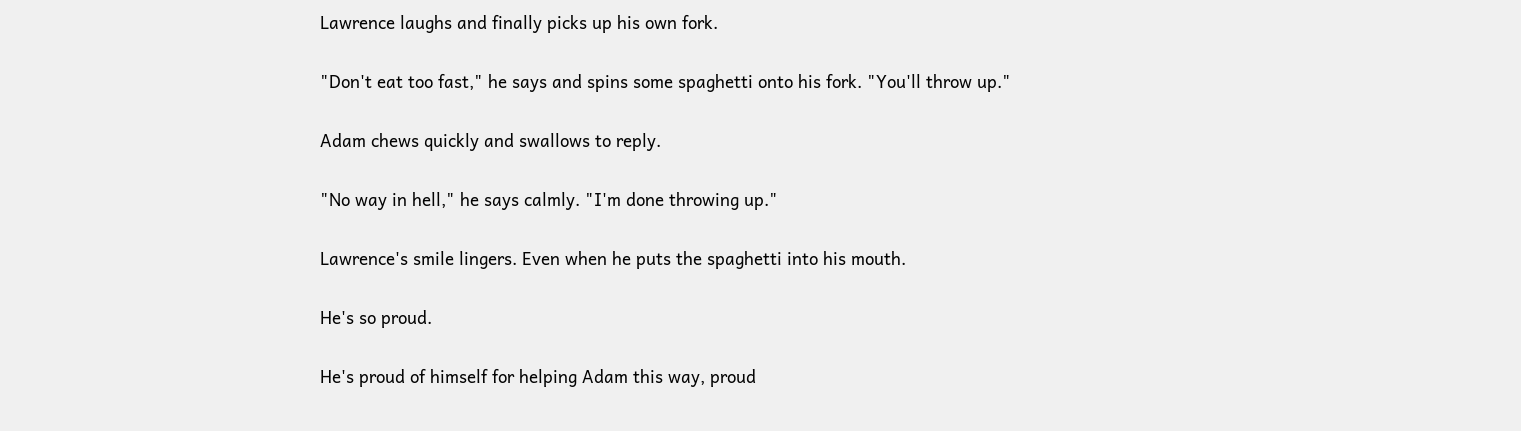Lawrence laughs and finally picks up his own fork.

"Don't eat too fast," he says and spins some spaghetti onto his fork. "You'll throw up."

Adam chews quickly and swallows to reply.

"No way in hell," he says calmly. "I'm done throwing up."

Lawrence's smile lingers. Even when he puts the spaghetti into his mouth.

He's so proud.

He's proud of himself for helping Adam this way, proud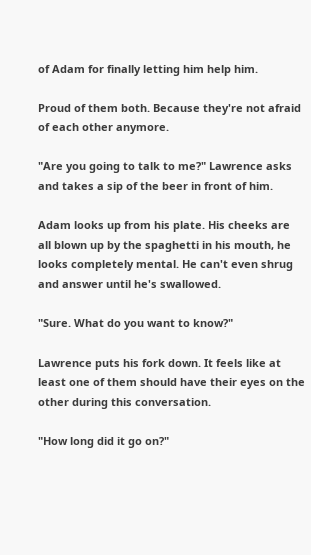of Adam for finally letting him help him.

Proud of them both. Because they're not afraid of each other anymore.

"Are you going to talk to me?" Lawrence asks and takes a sip of the beer in front of him.

Adam looks up from his plate. His cheeks are all blown up by the spaghetti in his mouth, he looks completely mental. He can't even shrug and answer until he's swallowed.

"Sure. What do you want to know?"

Lawrence puts his fork down. It feels like at least one of them should have their eyes on the other during this conversation.

"How long did it go on?"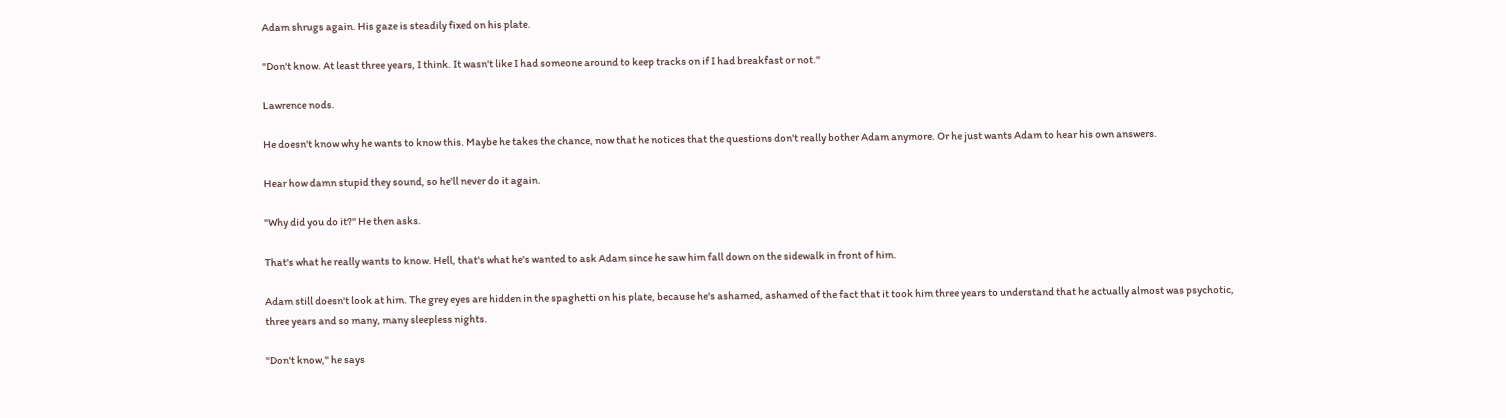Adam shrugs again. His gaze is steadily fixed on his plate.

"Don't know. At least three years, I think. It wasn't like I had someone around to keep tracks on if I had breakfast or not."

Lawrence nods.

He doesn't know why he wants to know this. Maybe he takes the chance, now that he notices that the questions don't really bother Adam anymore. Or he just wants Adam to hear his own answers.

Hear how damn stupid they sound, so he'll never do it again.

"Why did you do it?" He then asks.

That's what he really wants to know. Hell, that's what he's wanted to ask Adam since he saw him fall down on the sidewalk in front of him.

Adam still doesn't look at him. The grey eyes are hidden in the spaghetti on his plate, because he's ashamed, ashamed of the fact that it took him three years to understand that he actually almost was psychotic, three years and so many, many sleepless nights.

"Don't know," he says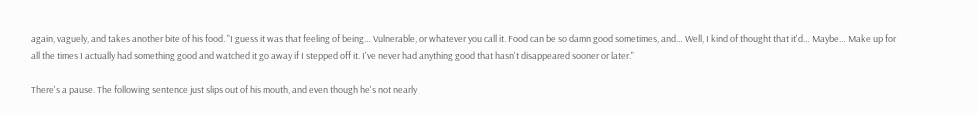again, vaguely, and takes another bite of his food. "I guess it was that feeling of being… Vulnerable, or whatever you call it. Food can be so damn good sometimes, and… Well, I kind of thought that it'd… Maybe… Make up for all the times I actually had something good and watched it go away if I stepped off it. I've never had anything good that hasn't disappeared sooner or later."

There's a pause. The following sentence just slips out of his mouth, and even though he's not nearly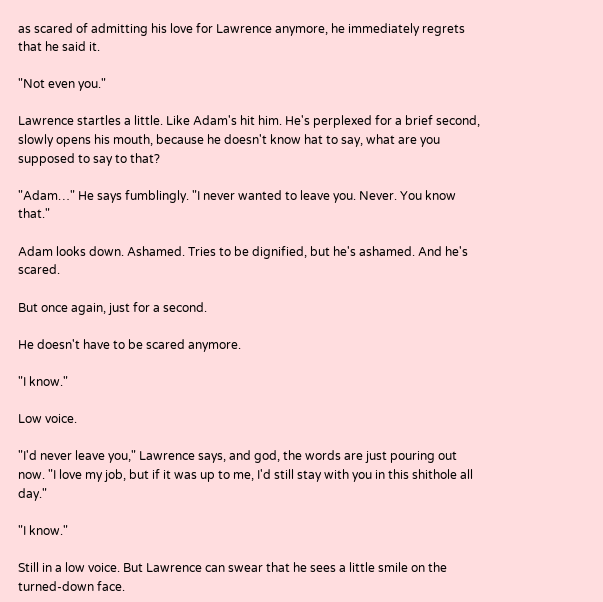as scared of admitting his love for Lawrence anymore, he immediately regrets that he said it.

"Not even you."

Lawrence startles a little. Like Adam's hit him. He's perplexed for a brief second, slowly opens his mouth, because he doesn't know hat to say, what are you supposed to say to that?

"Adam…" He says fumblingly. "I never wanted to leave you. Never. You know that."

Adam looks down. Ashamed. Tries to be dignified, but he's ashamed. And he's scared.

But once again, just for a second.

He doesn't have to be scared anymore.

"I know."

Low voice.

"I'd never leave you," Lawrence says, and god, the words are just pouring out now. "I love my job, but if it was up to me, I'd still stay with you in this shithole all day."

"I know."

Still in a low voice. But Lawrence can swear that he sees a little smile on the turned-down face.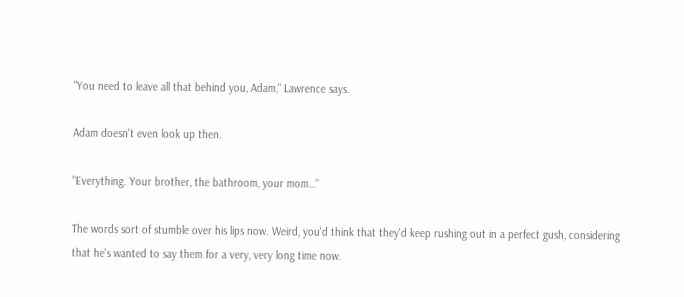"You need to leave all that behind you, Adam," Lawrence says.

Adam doesn't even look up then.

"Everything. Your brother, the bathroom, your mom…"

The words sort of stumble over his lips now. Weird, you'd think that they'd keep rushing out in a perfect gush, considering that he's wanted to say them for a very, very long time now.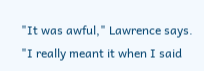"It was awful," Lawrence says. "I really meant it when I said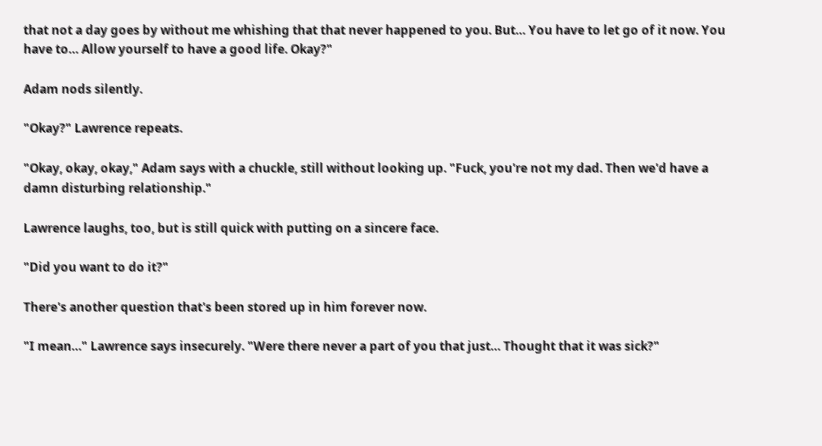that not a day goes by without me whishing that that never happened to you. But… You have to let go of it now. You have to… Allow yourself to have a good life. Okay?"

Adam nods silently.

"Okay?" Lawrence repeats.

"Okay, okay, okay," Adam says with a chuckle, still without looking up. "Fuck, you're not my dad. Then we'd have a damn disturbing relationship."

Lawrence laughs, too, but is still quick with putting on a sincere face.

"Did you want to do it?"

There's another question that's been stored up in him forever now.

"I mean…" Lawrence says insecurely. "Were there never a part of you that just… Thought that it was sick?"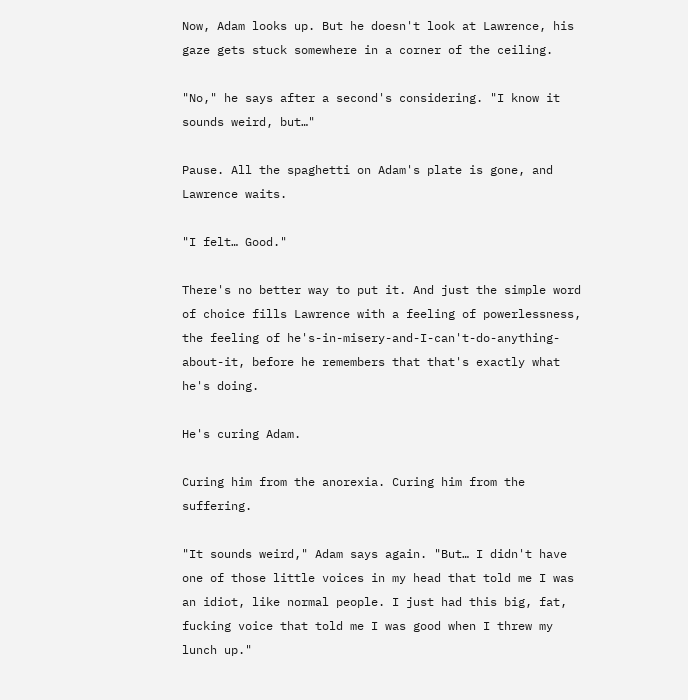Now, Adam looks up. But he doesn't look at Lawrence, his gaze gets stuck somewhere in a corner of the ceiling.

"No," he says after a second's considering. "I know it sounds weird, but…"

Pause. All the spaghetti on Adam's plate is gone, and Lawrence waits.

"I felt… Good."

There's no better way to put it. And just the simple word of choice fills Lawrence with a feeling of powerlessness, the feeling of he's-in-misery-and-I-can't-do-anything-about-it, before he remembers that that's exactly what he's doing.

He's curing Adam.

Curing him from the anorexia. Curing him from the suffering.

"It sounds weird," Adam says again. "But… I didn't have one of those little voices in my head that told me I was an idiot, like normal people. I just had this big, fat, fucking voice that told me I was good when I threw my lunch up."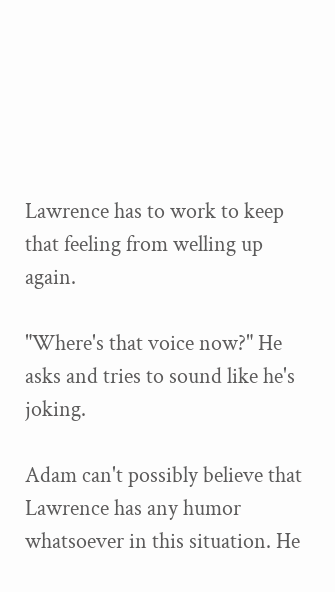Lawrence has to work to keep that feeling from welling up again.

"Where's that voice now?" He asks and tries to sound like he's joking.

Adam can't possibly believe that Lawrence has any humor whatsoever in this situation. He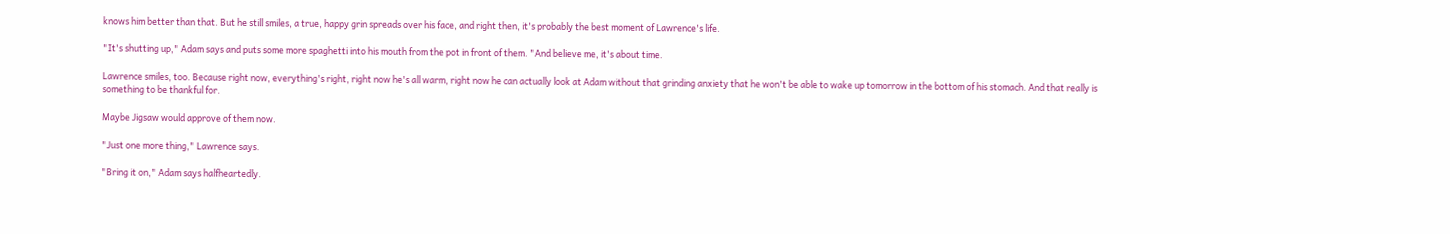knows him better than that. But he still smiles, a true, happy grin spreads over his face, and right then, it's probably the best moment of Lawrence's life.

"It's shutting up," Adam says and puts some more spaghetti into his mouth from the pot in front of them. "And believe me, it's about time.

Lawrence smiles, too. Because right now, everything's right, right now he's all warm, right now he can actually look at Adam without that grinding anxiety that he won't be able to wake up tomorrow in the bottom of his stomach. And that really is something to be thankful for.

Maybe Jigsaw would approve of them now.

"Just one more thing," Lawrence says.

"Bring it on," Adam says halfheartedly.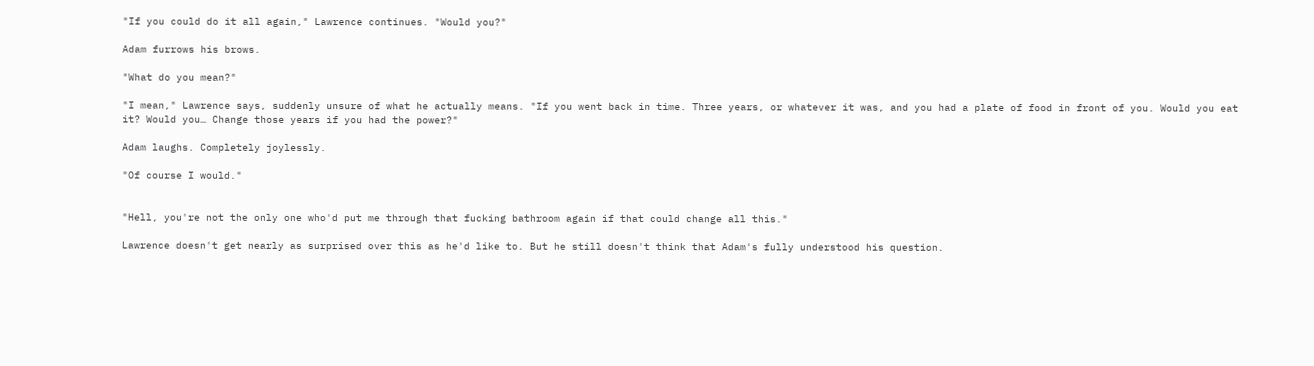"If you could do it all again," Lawrence continues. "Would you?"

Adam furrows his brows.

"What do you mean?"

"I mean," Lawrence says, suddenly unsure of what he actually means. "If you went back in time. Three years, or whatever it was, and you had a plate of food in front of you. Would you eat it? Would you… Change those years if you had the power?"

Adam laughs. Completely joylessly.

"Of course I would."


"Hell, you're not the only one who'd put me through that fucking bathroom again if that could change all this."

Lawrence doesn't get nearly as surprised over this as he'd like to. But he still doesn't think that Adam's fully understood his question.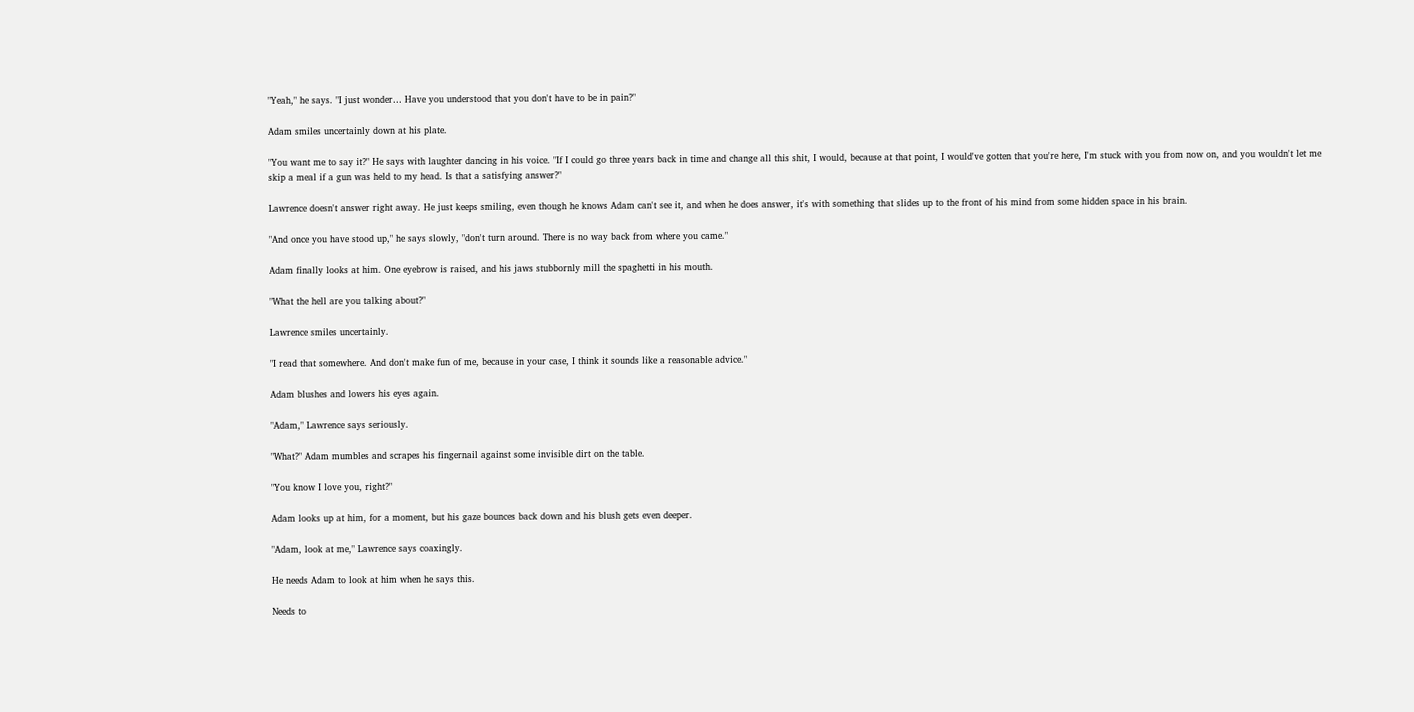"Yeah," he says. "I just wonder… Have you understood that you don't have to be in pain?"

Adam smiles uncertainly down at his plate.

"You want me to say it?" He says with laughter dancing in his voice. "If I could go three years back in time and change all this shit, I would, because at that point, I would've gotten that you're here, I'm stuck with you from now on, and you wouldn't let me skip a meal if a gun was held to my head. Is that a satisfying answer?"

Lawrence doesn't answer right away. He just keeps smiling, even though he knows Adam can't see it, and when he does answer, it's with something that slides up to the front of his mind from some hidden space in his brain.

"And once you have stood up," he says slowly, "don't turn around. There is no way back from where you came."

Adam finally looks at him. One eyebrow is raised, and his jaws stubbornly mill the spaghetti in his mouth.

"What the hell are you talking about?"

Lawrence smiles uncertainly.

"I read that somewhere. And don't make fun of me, because in your case, I think it sounds like a reasonable advice."

Adam blushes and lowers his eyes again.

"Adam," Lawrence says seriously.

"What?" Adam mumbles and scrapes his fingernail against some invisible dirt on the table.

"You know I love you, right?"

Adam looks up at him, for a moment, but his gaze bounces back down and his blush gets even deeper.

"Adam, look at me," Lawrence says coaxingly.

He needs Adam to look at him when he says this.

Needs to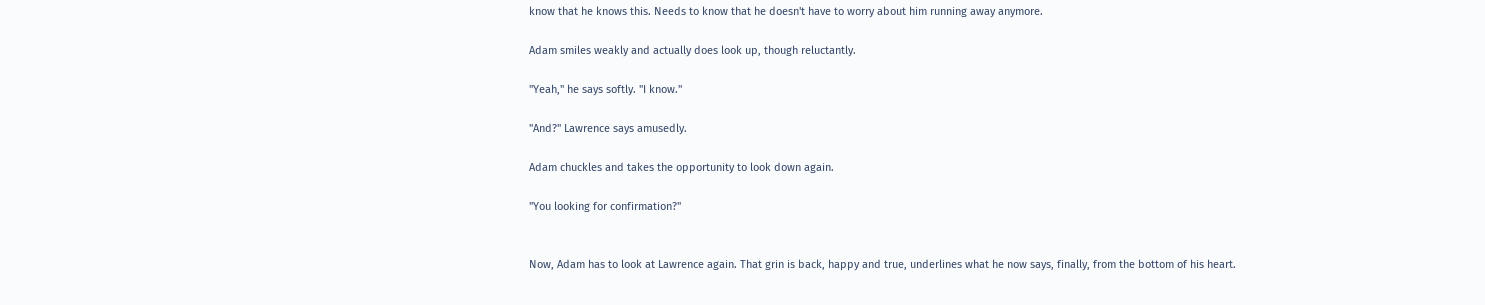know that he knows this. Needs to know that he doesn't have to worry about him running away anymore.

Adam smiles weakly and actually does look up, though reluctantly.

"Yeah," he says softly. "I know."

"And?" Lawrence says amusedly.

Adam chuckles and takes the opportunity to look down again.

"You looking for confirmation?"


Now, Adam has to look at Lawrence again. That grin is back, happy and true, underlines what he now says, finally, from the bottom of his heart.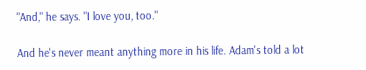"And," he says. "I love you, too."

And he's never meant anything more in his life. Adam's told a lot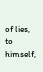of lies, to himself,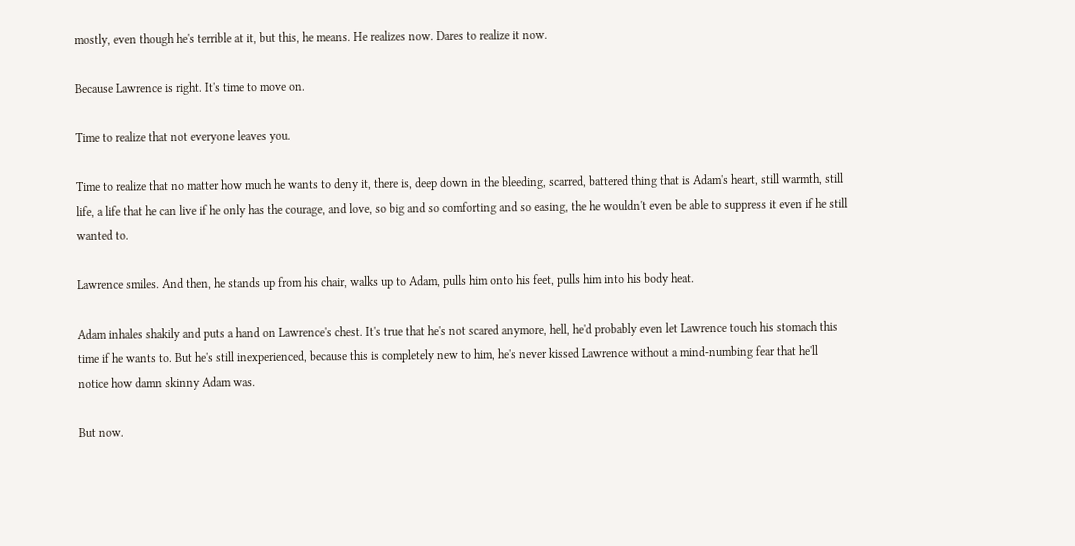mostly, even though he's terrible at it, but this, he means. He realizes now. Dares to realize it now.

Because Lawrence is right. It's time to move on.

Time to realize that not everyone leaves you.

Time to realize that no matter how much he wants to deny it, there is, deep down in the bleeding, scarred, battered thing that is Adam's heart, still warmth, still life, a life that he can live if he only has the courage, and love, so big and so comforting and so easing, the he wouldn't even be able to suppress it even if he still wanted to.

Lawrence smiles. And then, he stands up from his chair, walks up to Adam, pulls him onto his feet, pulls him into his body heat.

Adam inhales shakily and puts a hand on Lawrence's chest. It's true that he's not scared anymore, hell, he'd probably even let Lawrence touch his stomach this time if he wants to. But he's still inexperienced, because this is completely new to him, he's never kissed Lawrence without a mind-numbing fear that he'll notice how damn skinny Adam was.

But now.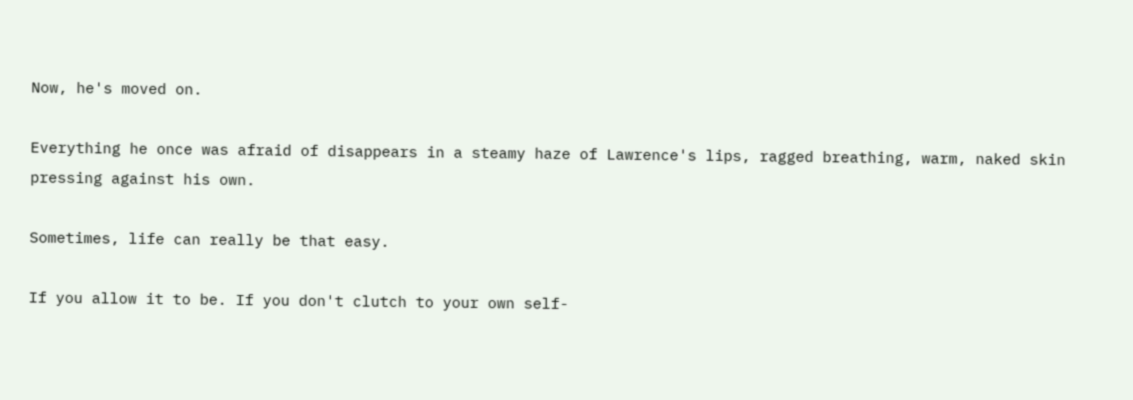Now, he's moved on.

Everything he once was afraid of disappears in a steamy haze of Lawrence's lips, ragged breathing, warm, naked skin pressing against his own.

Sometimes, life can really be that easy.

If you allow it to be. If you don't clutch to your own self-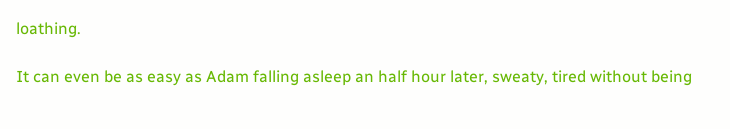loathing.

It can even be as easy as Adam falling asleep an half hour later, sweaty, tired without being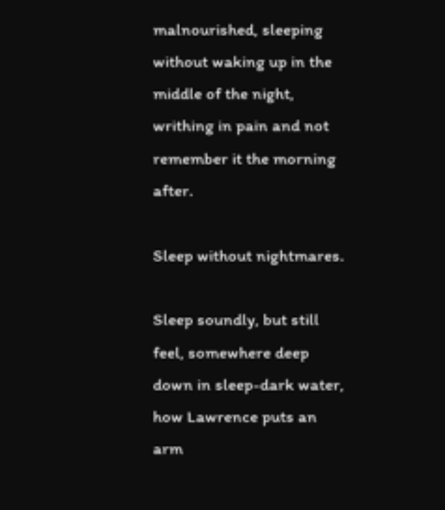malnourished, sleeping without waking up in the middle of the night, writhing in pain and not remember it the morning after.

Sleep without nightmares.

Sleep soundly, but still feel, somewhere deep down in sleep-dark water, how Lawrence puts an arm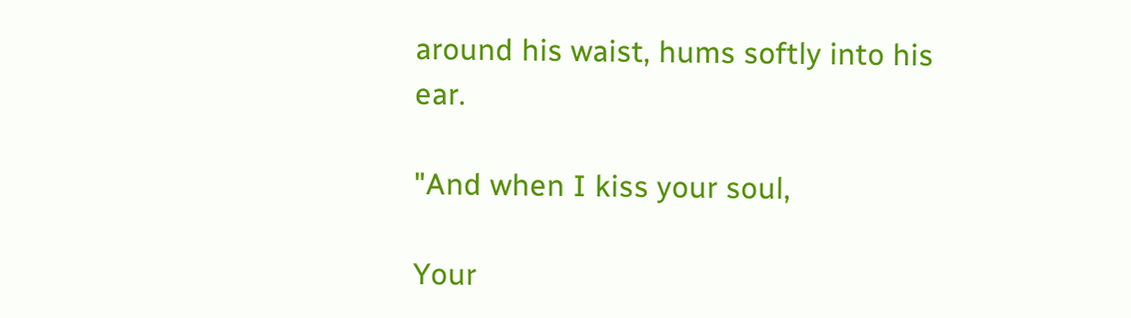around his waist, hums softly into his ear.

"And when I kiss your soul,

Your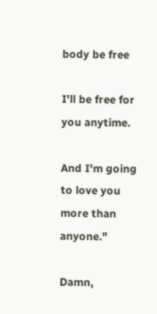body be free

I'll be free for you anytime.

And I'm going to love you more than anyone."

Damn,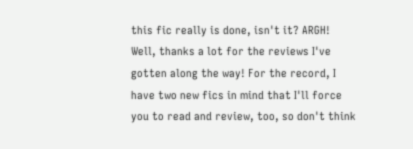this fic really is done, isn't it? ARGH! Well, thanks a lot for the reviews I've gotten along the way! For the record, I have two new fics in mind that I'll force you to read and review, too, so don't think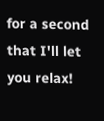for a second that I'll let you relax!